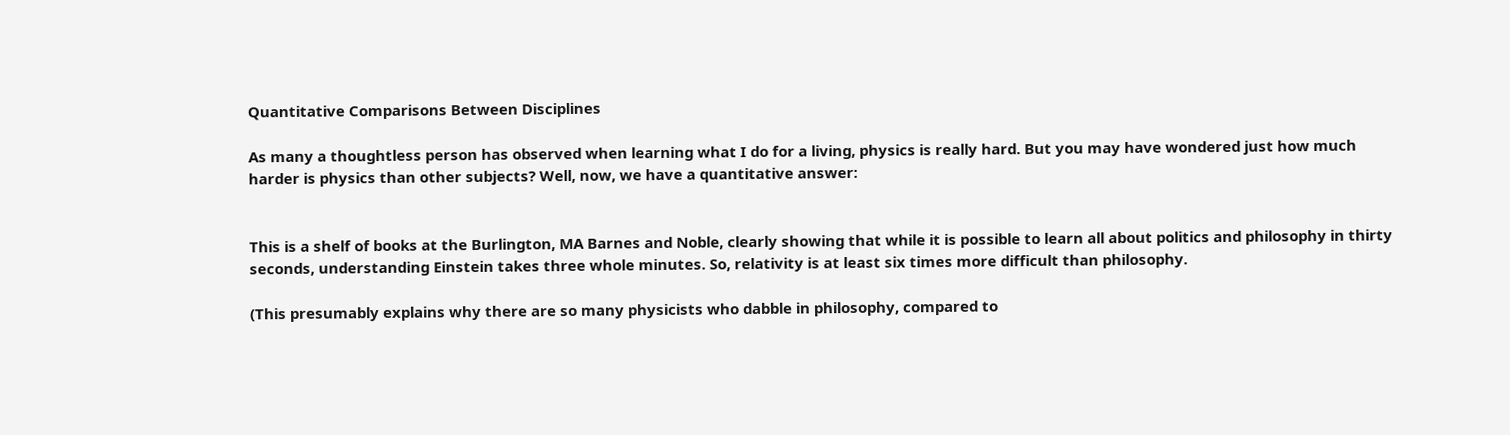Quantitative Comparisons Between Disciplines

As many a thoughtless person has observed when learning what I do for a living, physics is really hard. But you may have wondered just how much harder is physics than other subjects? Well, now, we have a quantitative answer:


This is a shelf of books at the Burlington, MA Barnes and Noble, clearly showing that while it is possible to learn all about politics and philosophy in thirty seconds, understanding Einstein takes three whole minutes. So, relativity is at least six times more difficult than philosophy.

(This presumably explains why there are so many physicists who dabble in philosophy, compared to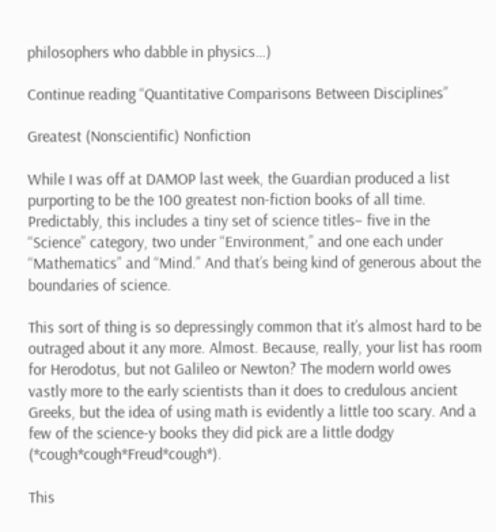philosophers who dabble in physics…)

Continue reading “Quantitative Comparisons Between Disciplines”

Greatest (Nonscientific) Nonfiction

While I was off at DAMOP last week, the Guardian produced a list purporting to be the 100 greatest non-fiction books of all time. Predictably, this includes a tiny set of science titles– five in the “Science” category, two under “Environment,” and one each under “Mathematics” and “Mind.” And that’s being kind of generous about the boundaries of science.

This sort of thing is so depressingly common that it’s almost hard to be outraged about it any more. Almost. Because, really, your list has room for Herodotus, but not Galileo or Newton? The modern world owes vastly more to the early scientists than it does to credulous ancient Greeks, but the idea of using math is evidently a little too scary. And a few of the science-y books they did pick are a little dodgy (*cough*cough*Freud*cough*).

This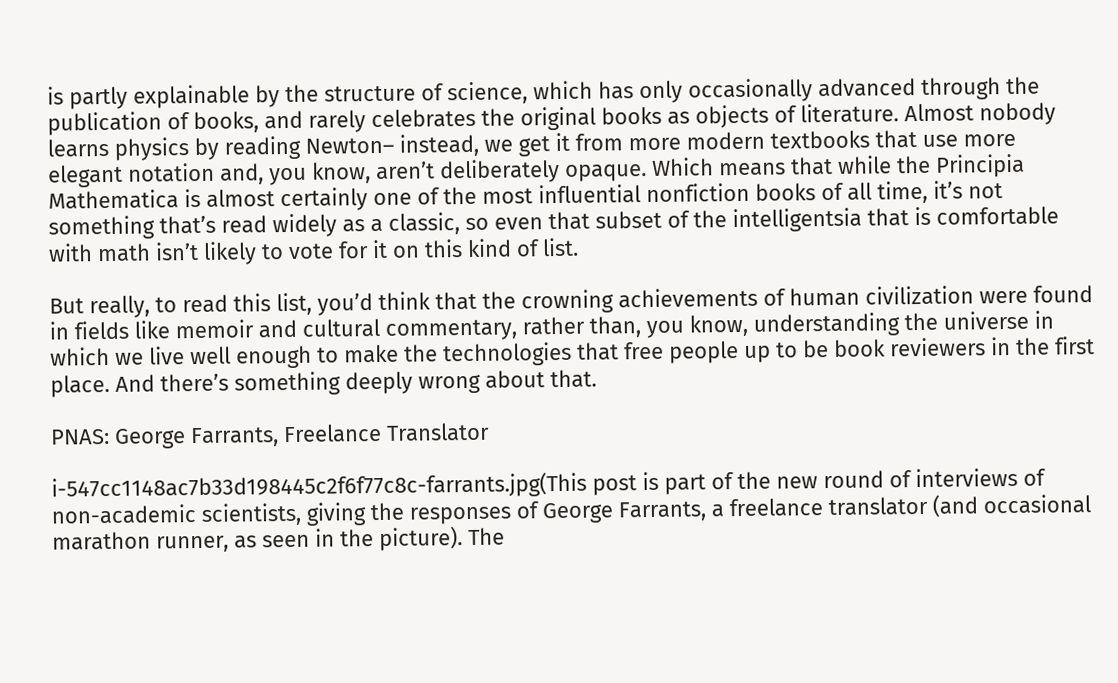is partly explainable by the structure of science, which has only occasionally advanced through the publication of books, and rarely celebrates the original books as objects of literature. Almost nobody learns physics by reading Newton– instead, we get it from more modern textbooks that use more elegant notation and, you know, aren’t deliberately opaque. Which means that while the Principia Mathematica is almost certainly one of the most influential nonfiction books of all time, it’s not something that’s read widely as a classic, so even that subset of the intelligentsia that is comfortable with math isn’t likely to vote for it on this kind of list.

But really, to read this list, you’d think that the crowning achievements of human civilization were found in fields like memoir and cultural commentary, rather than, you know, understanding the universe in which we live well enough to make the technologies that free people up to be book reviewers in the first place. And there’s something deeply wrong about that.

PNAS: George Farrants, Freelance Translator

i-547cc1148ac7b33d198445c2f6f77c8c-farrants.jpg(This post is part of the new round of interviews of non-academic scientists, giving the responses of George Farrants, a freelance translator (and occasional marathon runner, as seen in the picture). The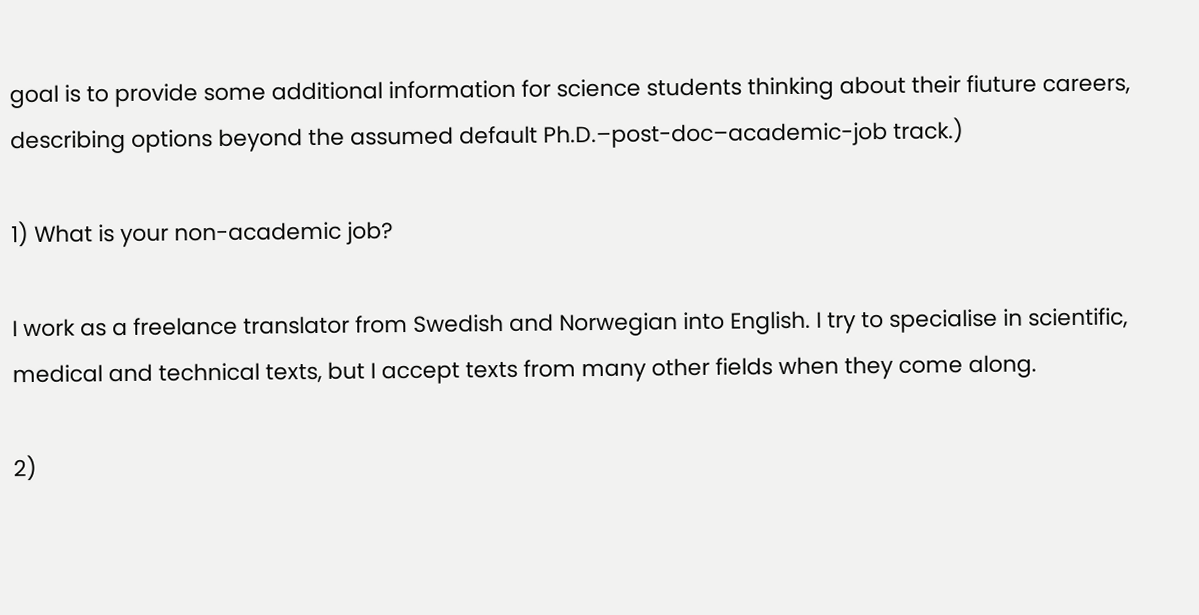goal is to provide some additional information for science students thinking about their fiuture careers, describing options beyond the assumed default Ph.D.–post-doc–academic-job track.)

1) What is your non-academic job?

I work as a freelance translator from Swedish and Norwegian into English. I try to specialise in scientific, medical and technical texts, but I accept texts from many other fields when they come along.

2)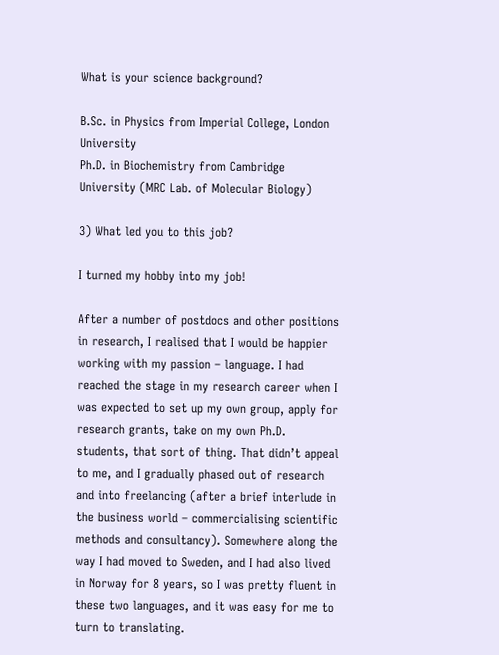What is your science background?

B.Sc. in Physics from Imperial College, London University
Ph.D. in Biochemistry from Cambridge University (MRC Lab. of Molecular Biology)

3) What led you to this job?

I turned my hobby into my job!

After a number of postdocs and other positions in research, I realised that I would be happier working with my passion – language. I had reached the stage in my research career when I was expected to set up my own group, apply for research grants, take on my own Ph.D. students, that sort of thing. That didn’t appeal to me, and I gradually phased out of research and into freelancing (after a brief interlude in the business world – commercialising scientific methods and consultancy). Somewhere along the way I had moved to Sweden, and I had also lived in Norway for 8 years, so I was pretty fluent in these two languages, and it was easy for me to turn to translating.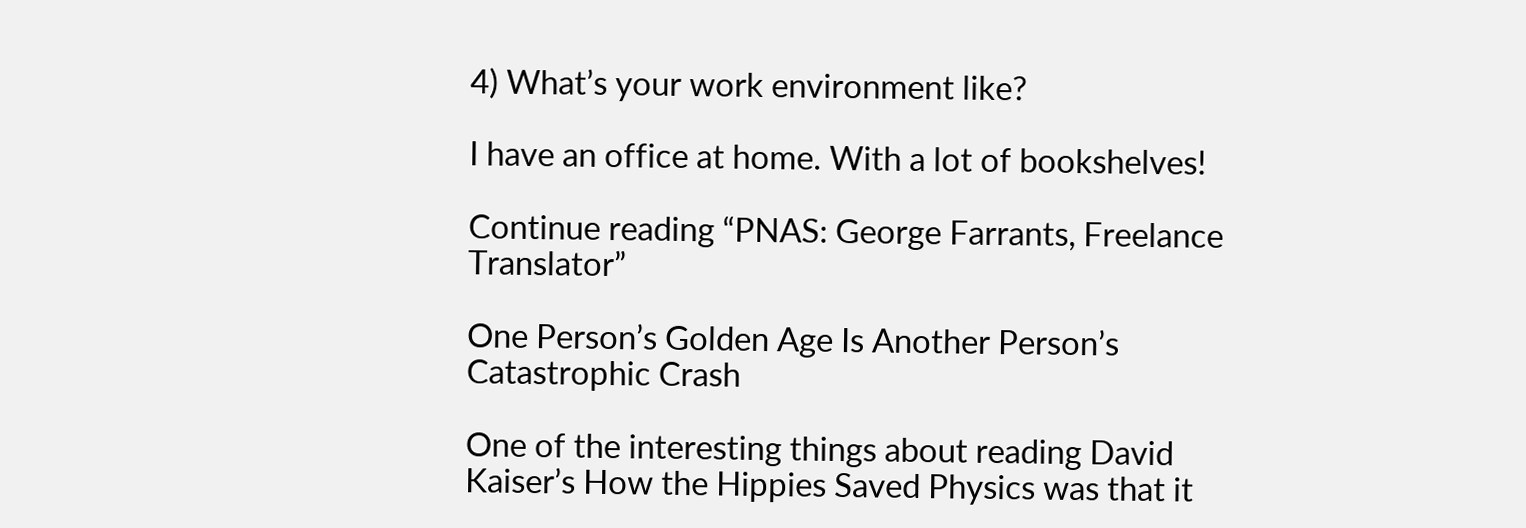4) What’s your work environment like?

I have an office at home. With a lot of bookshelves!

Continue reading “PNAS: George Farrants, Freelance Translator”

One Person’s Golden Age Is Another Person’s Catastrophic Crash

One of the interesting things about reading David Kaiser’s How the Hippies Saved Physics was that it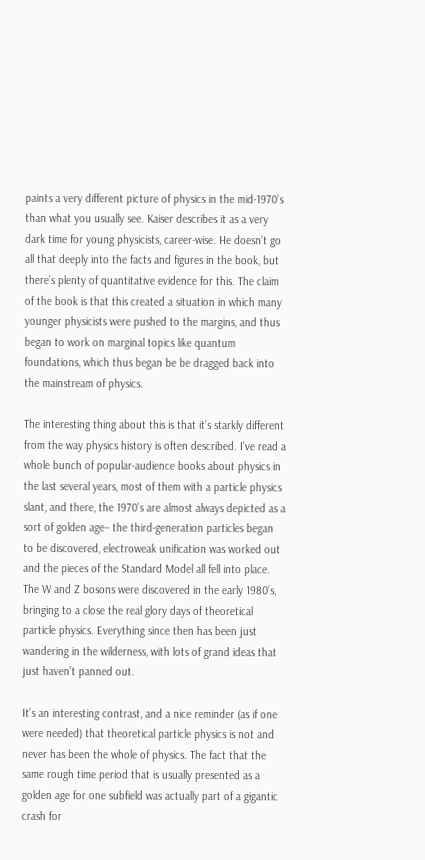paints a very different picture of physics in the mid-1970’s than what you usually see. Kaiser describes it as a very dark time for young physicists, career-wise. He doesn’t go all that deeply into the facts and figures in the book, but there’s plenty of quantitative evidence for this. The claim of the book is that this created a situation in which many younger physicists were pushed to the margins, and thus began to work on marginal topics like quantum foundations, which thus began be be dragged back into the mainstream of physics.

The interesting thing about this is that it’s starkly different from the way physics history is often described. I’ve read a whole bunch of popular-audience books about physics in the last several years, most of them with a particle physics slant, and there, the 1970’s are almost always depicted as a sort of golden age– the third-generation particles began to be discovered, electroweak unification was worked out and the pieces of the Standard Model all fell into place. The W and Z bosons were discovered in the early 1980’s, bringing to a close the real glory days of theoretical particle physics. Everything since then has been just wandering in the wilderness, with lots of grand ideas that just haven’t panned out.

It’s an interesting contrast, and a nice reminder (as if one were needed) that theoretical particle physics is not and never has been the whole of physics. The fact that the same rough time period that is usually presented as a golden age for one subfield was actually part of a gigantic crash for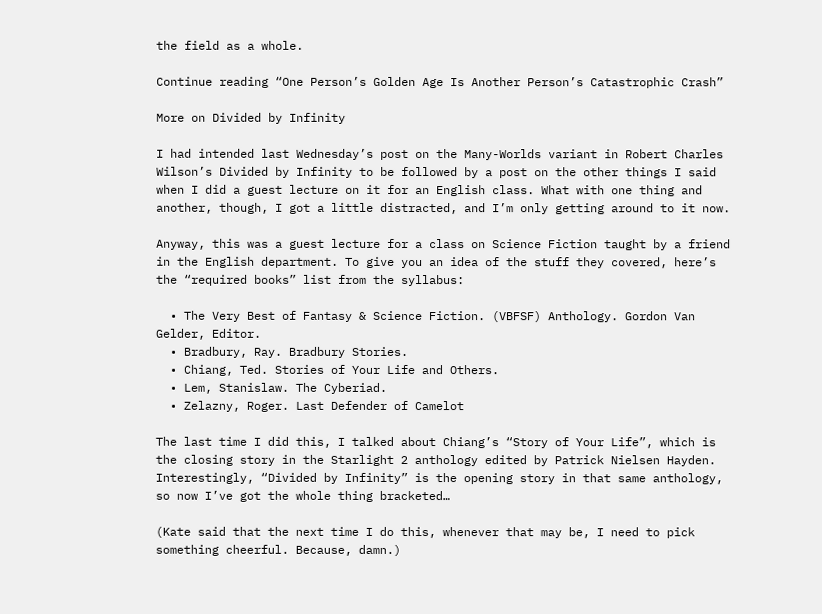the field as a whole.

Continue reading “One Person’s Golden Age Is Another Person’s Catastrophic Crash”

More on Divided by Infinity

I had intended last Wednesday’s post on the Many-Worlds variant in Robert Charles Wilson’s Divided by Infinity to be followed by a post on the other things I said when I did a guest lecture on it for an English class. What with one thing and another, though, I got a little distracted, and I’m only getting around to it now.

Anyway, this was a guest lecture for a class on Science Fiction taught by a friend in the English department. To give you an idea of the stuff they covered, here’s the “required books” list from the syllabus:

  • The Very Best of Fantasy & Science Fiction. (VBFSF) Anthology. Gordon Van Gelder, Editor.
  • Bradbury, Ray. Bradbury Stories.
  • Chiang, Ted. Stories of Your Life and Others.
  • Lem, Stanislaw. The Cyberiad.
  • Zelazny, Roger. Last Defender of Camelot

The last time I did this, I talked about Chiang’s “Story of Your Life”, which is the closing story in the Starlight 2 anthology edited by Patrick Nielsen Hayden. Interestingly, “Divided by Infinity” is the opening story in that same anthology, so now I’ve got the whole thing bracketed…

(Kate said that the next time I do this, whenever that may be, I need to pick something cheerful. Because, damn.)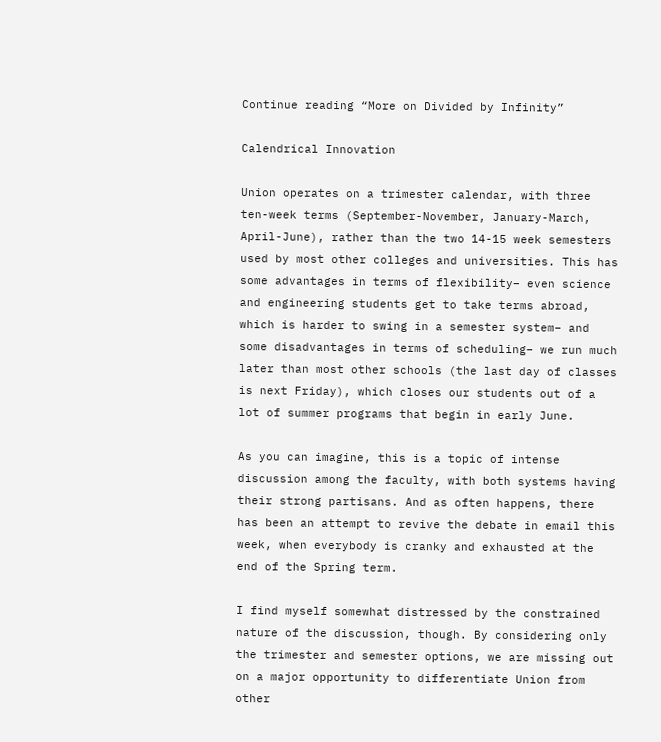Continue reading “More on Divided by Infinity”

Calendrical Innovation

Union operates on a trimester calendar, with three ten-week terms (September-November, January-March, April-June), rather than the two 14-15 week semesters used by most other colleges and universities. This has some advantages in terms of flexibility– even science and engineering students get to take terms abroad, which is harder to swing in a semester system– and some disadvantages in terms of scheduling– we run much later than most other schools (the last day of classes is next Friday), which closes our students out of a lot of summer programs that begin in early June.

As you can imagine, this is a topic of intense discussion among the faculty, with both systems having their strong partisans. And as often happens, there has been an attempt to revive the debate in email this week, when everybody is cranky and exhausted at the end of the Spring term.

I find myself somewhat distressed by the constrained nature of the discussion, though. By considering only the trimester and semester options, we are missing out on a major opportunity to differentiate Union from other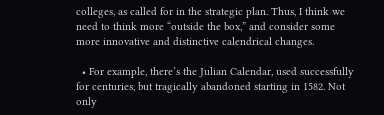colleges, as called for in the strategic plan. Thus, I think we need to think more “outside the box,” and consider some more innovative and distinctive calendrical changes.

  • For example, there’s the Julian Calendar, used successfully for centuries, but tragically abandoned starting in 1582. Not only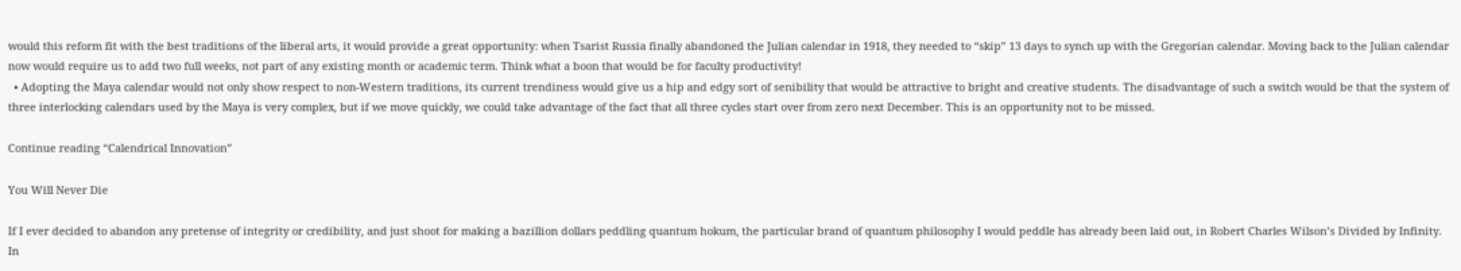would this reform fit with the best traditions of the liberal arts, it would provide a great opportunity: when Tsarist Russia finally abandoned the Julian calendar in 1918, they needed to “skip” 13 days to synch up with the Gregorian calendar. Moving back to the Julian calendar now would require us to add two full weeks, not part of any existing month or academic term. Think what a boon that would be for faculty productivity!
  • Adopting the Maya calendar would not only show respect to non-Western traditions, its current trendiness would give us a hip and edgy sort of senibility that would be attractive to bright and creative students. The disadvantage of such a switch would be that the system of three interlocking calendars used by the Maya is very complex, but if we move quickly, we could take advantage of the fact that all three cycles start over from zero next December. This is an opportunity not to be missed.

Continue reading “Calendrical Innovation”

You Will Never Die

If I ever decided to abandon any pretense of integrity or credibility, and just shoot for making a bazillion dollars peddling quantum hokum, the particular brand of quantum philosophy I would peddle has already been laid out, in Robert Charles Wilson’s Divided by Infinity. In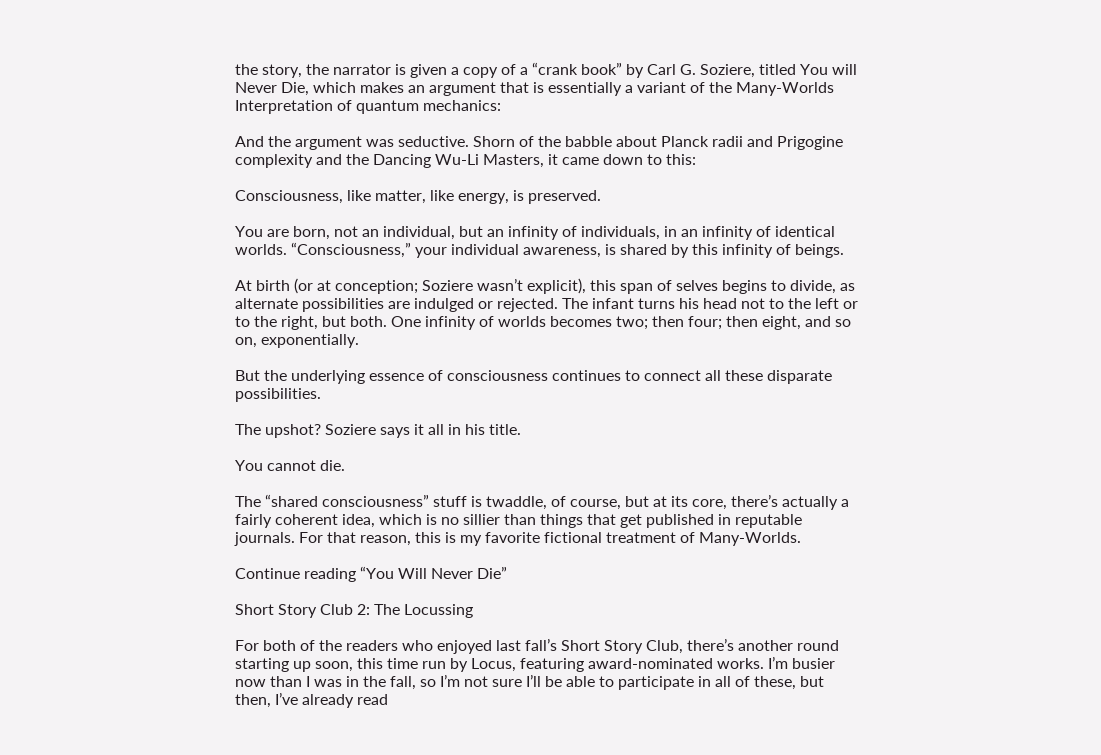the story, the narrator is given a copy of a “crank book” by Carl G. Soziere, titled You will Never Die, which makes an argument that is essentially a variant of the Many-Worlds Interpretation of quantum mechanics:

And the argument was seductive. Shorn of the babble about Planck radii and Prigogine complexity and the Dancing Wu-Li Masters, it came down to this:

Consciousness, like matter, like energy, is preserved.

You are born, not an individual, but an infinity of individuals, in an infinity of identical worlds. “Consciousness,” your individual awareness, is shared by this infinity of beings.

At birth (or at conception; Soziere wasn’t explicit), this span of selves begins to divide, as alternate possibilities are indulged or rejected. The infant turns his head not to the left or to the right, but both. One infinity of worlds becomes two; then four; then eight, and so on, exponentially.

But the underlying essence of consciousness continues to connect all these disparate possibilities.

The upshot? Soziere says it all in his title.

You cannot die.

The “shared consciousness” stuff is twaddle, of course, but at its core, there’s actually a fairly coherent idea, which is no sillier than things that get published in reputable journals. For that reason, this is my favorite fictional treatment of Many-Worlds.

Continue reading “You Will Never Die”

Short Story Club 2: The Locussing

For both of the readers who enjoyed last fall’s Short Story Club, there’s another round starting up soon, this time run by Locus, featuring award-nominated works. I’m busier now than I was in the fall, so I’m not sure I’ll be able to participate in all of these, but then, I’ve already read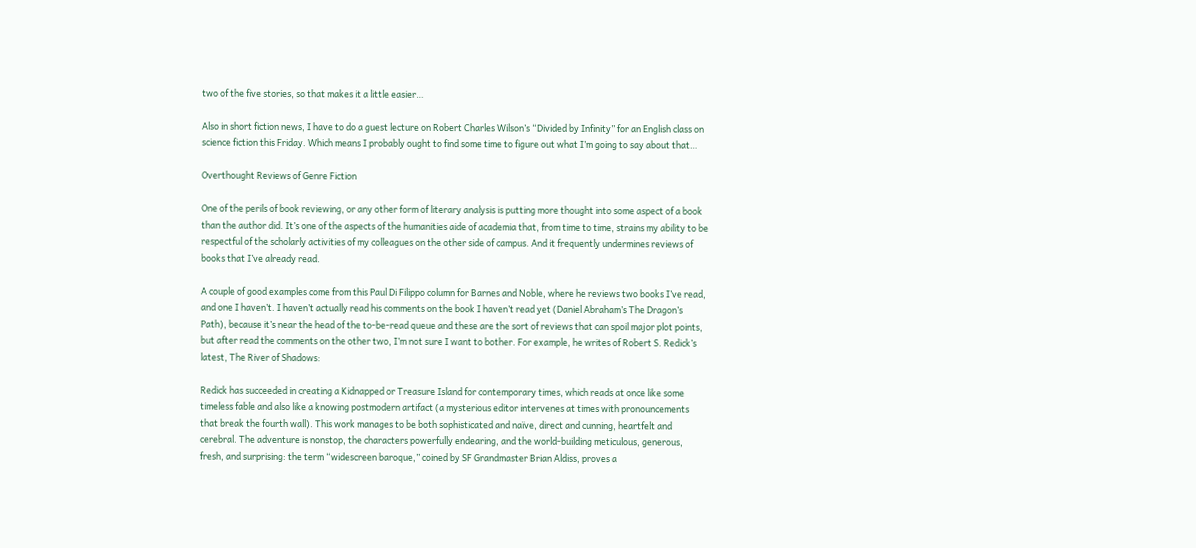two of the five stories, so that makes it a little easier…

Also in short fiction news, I have to do a guest lecture on Robert Charles Wilson’s “Divided by Infinity” for an English class on science fiction this Friday. Which means I probably ought to find some time to figure out what I’m going to say about that…

Overthought Reviews of Genre Fiction

One of the perils of book reviewing, or any other form of literary analysis is putting more thought into some aspect of a book than the author did. It’s one of the aspects of the humanities aide of academia that, from time to time, strains my ability to be respectful of the scholarly activities of my colleagues on the other side of campus. And it frequently undermines reviews of books that I’ve already read.

A couple of good examples come from this Paul Di Filippo column for Barnes and Noble, where he reviews two books I’ve read, and one I haven’t. I haven’t actually read his comments on the book I haven’t read yet (Daniel Abraham’s The Dragon’s Path), because it’s near the head of the to-be-read queue and these are the sort of reviews that can spoil major plot points, but after read the comments on the other two, I’m not sure I want to bother. For example, he writes of Robert S. Redick’s latest, The River of Shadows:

Redick has succeeded in creating a Kidnapped or Treasure Island for contemporary times, which reads at once like some timeless fable and also like a knowing postmodern artifact (a mysterious editor intervenes at times with pronouncements that break the fourth wall). This work manages to be both sophisticated and naïve, direct and cunning, heartfelt and cerebral. The adventure is nonstop, the characters powerfully endearing, and the world-building meticulous, generous, fresh, and surprising: the term “widescreen baroque,” coined by SF Grandmaster Brian Aldiss, proves a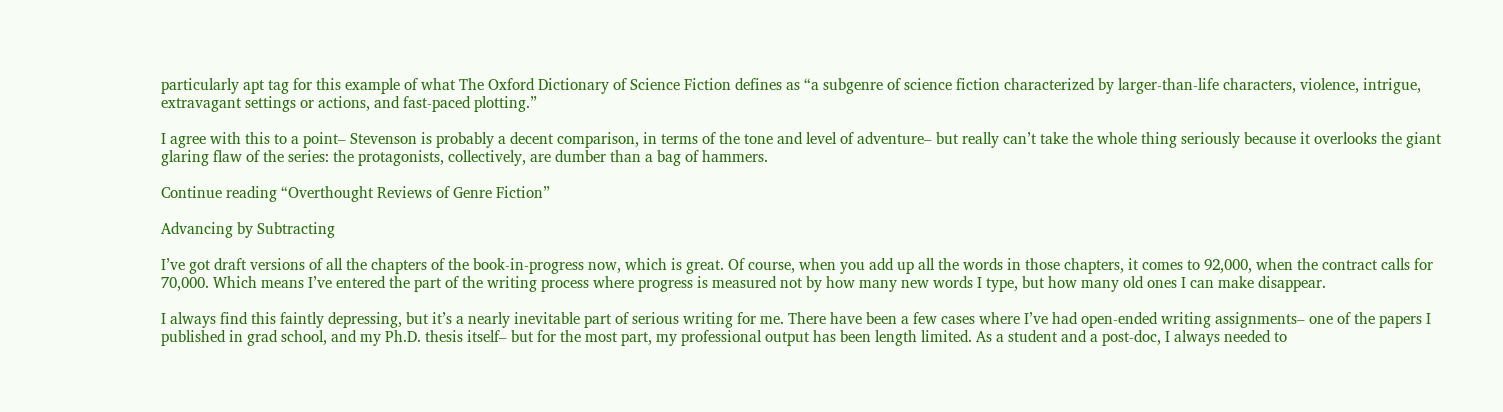particularly apt tag for this example of what The Oxford Dictionary of Science Fiction defines as “a subgenre of science fiction characterized by larger-than-life characters, violence, intrigue, extravagant settings or actions, and fast-paced plotting.”

I agree with this to a point– Stevenson is probably a decent comparison, in terms of the tone and level of adventure– but really can’t take the whole thing seriously because it overlooks the giant glaring flaw of the series: the protagonists, collectively, are dumber than a bag of hammers.

Continue reading “Overthought Reviews of Genre Fiction”

Advancing by Subtracting

I’ve got draft versions of all the chapters of the book-in-progress now, which is great. Of course, when you add up all the words in those chapters, it comes to 92,000, when the contract calls for 70,000. Which means I’ve entered the part of the writing process where progress is measured not by how many new words I type, but how many old ones I can make disappear.

I always find this faintly depressing, but it’s a nearly inevitable part of serious writing for me. There have been a few cases where I’ve had open-ended writing assignments– one of the papers I published in grad school, and my Ph.D. thesis itself– but for the most part, my professional output has been length limited. As a student and a post-doc, I always needed to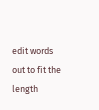edit words out to fit the length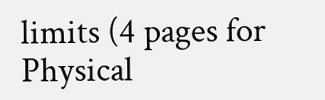limits (4 pages for Physical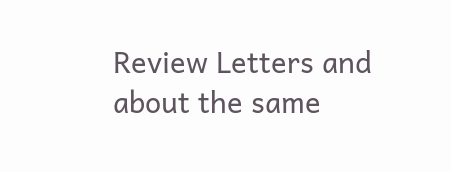Review Letters and about the same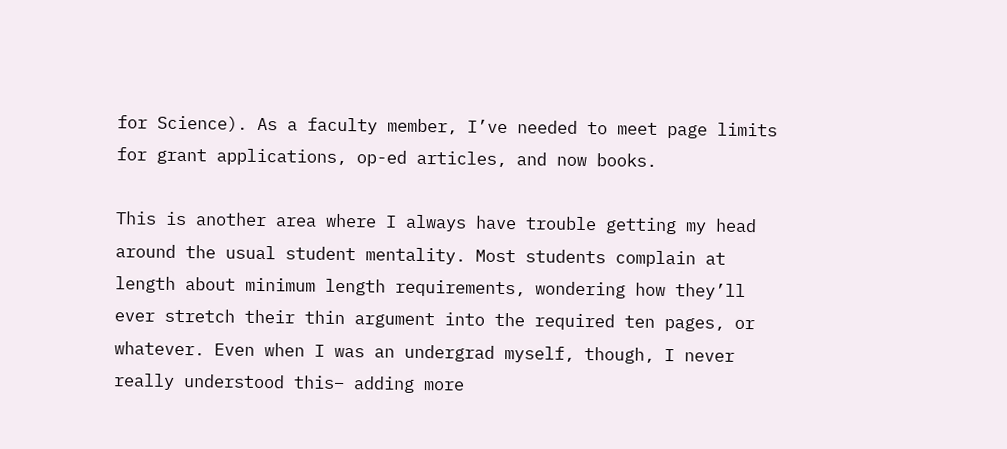for Science). As a faculty member, I’ve needed to meet page limits for grant applications, op-ed articles, and now books.

This is another area where I always have trouble getting my head around the usual student mentality. Most students complain at length about minimum length requirements, wondering how they’ll ever stretch their thin argument into the required ten pages, or whatever. Even when I was an undergrad myself, though, I never really understood this– adding more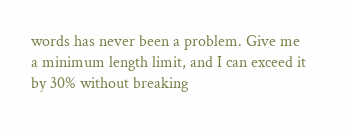words has never been a problem. Give me a minimum length limit, and I can exceed it by 30% without breaking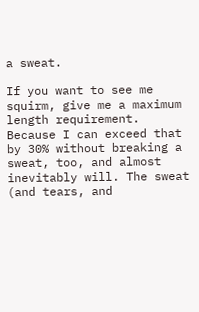a sweat.

If you want to see me squirm, give me a maximum length requirement. Because I can exceed that by 30% without breaking a sweat, too, and almost inevitably will. The sweat (and tears, and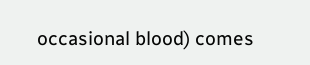occasional blood) comes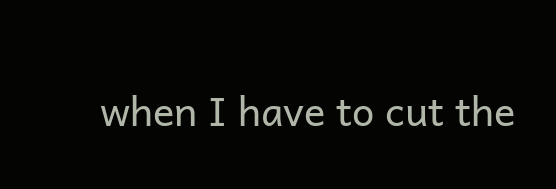when I have to cut the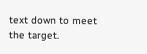text down to meet the target.